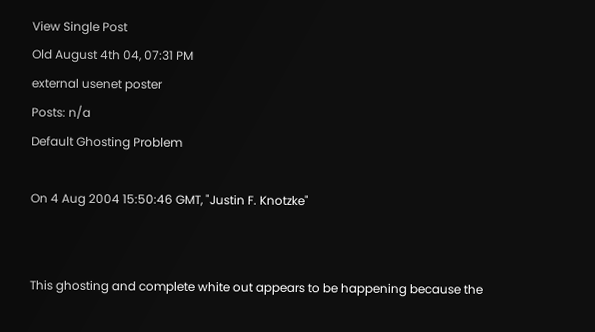View Single Post
Old August 4th 04, 07:31 PM
external usenet poster
Posts: n/a
Default Ghosting Problem

On 4 Aug 2004 15:50:46 GMT, "Justin F. Knotzke"


This ghosting and complete white out appears to be happening because the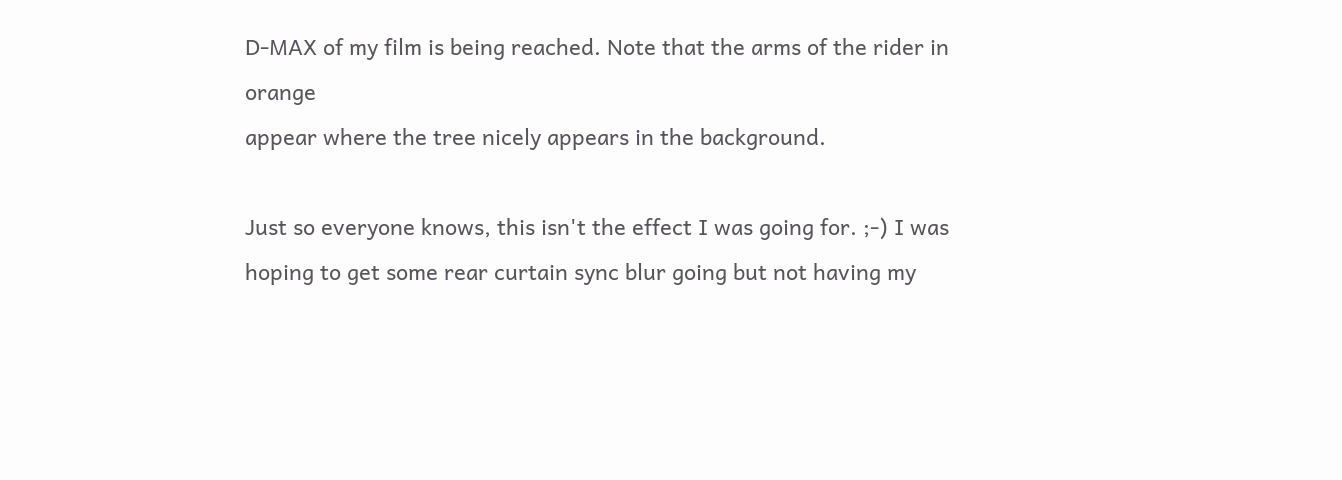D-MAX of my film is being reached. Note that the arms of the rider in orange
appear where the tree nicely appears in the background.

Just so everyone knows, this isn't the effect I was going for. ;-) I was
hoping to get some rear curtain sync blur going but not having my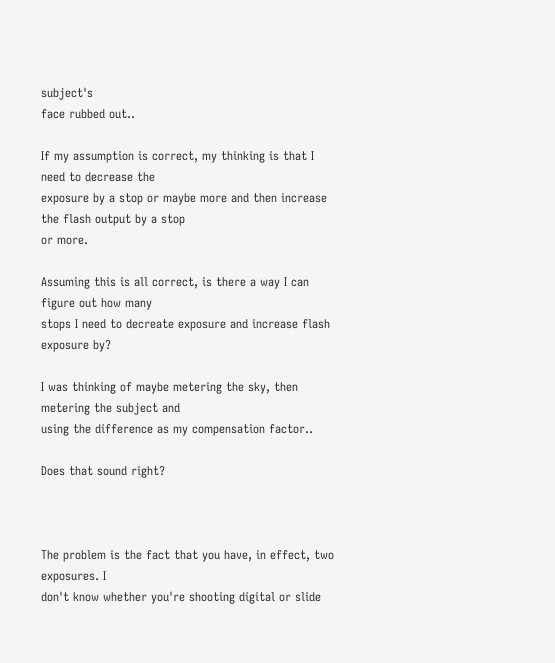subject's
face rubbed out..

If my assumption is correct, my thinking is that I need to decrease the
exposure by a stop or maybe more and then increase the flash output by a stop
or more.

Assuming this is all correct, is there a way I can figure out how many
stops I need to decreate exposure and increase flash exposure by?

I was thinking of maybe metering the sky, then metering the subject and
using the difference as my compensation factor..

Does that sound right?



The problem is the fact that you have, in effect, two exposures. I
don't know whether you're shooting digital or slide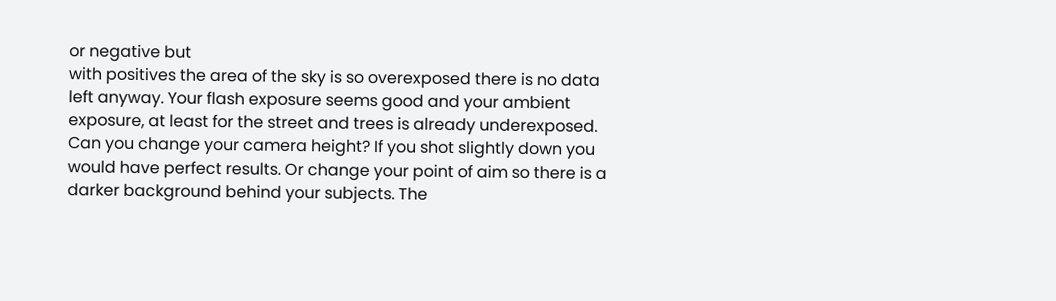or negative but
with positives the area of the sky is so overexposed there is no data
left anyway. Your flash exposure seems good and your ambient
exposure, at least for the street and trees is already underexposed.
Can you change your camera height? If you shot slightly down you
would have perfect results. Or change your point of aim so there is a
darker background behind your subjects. The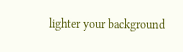lighter your background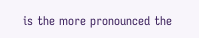is the more pronounced the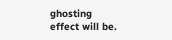ghosting effect will be.